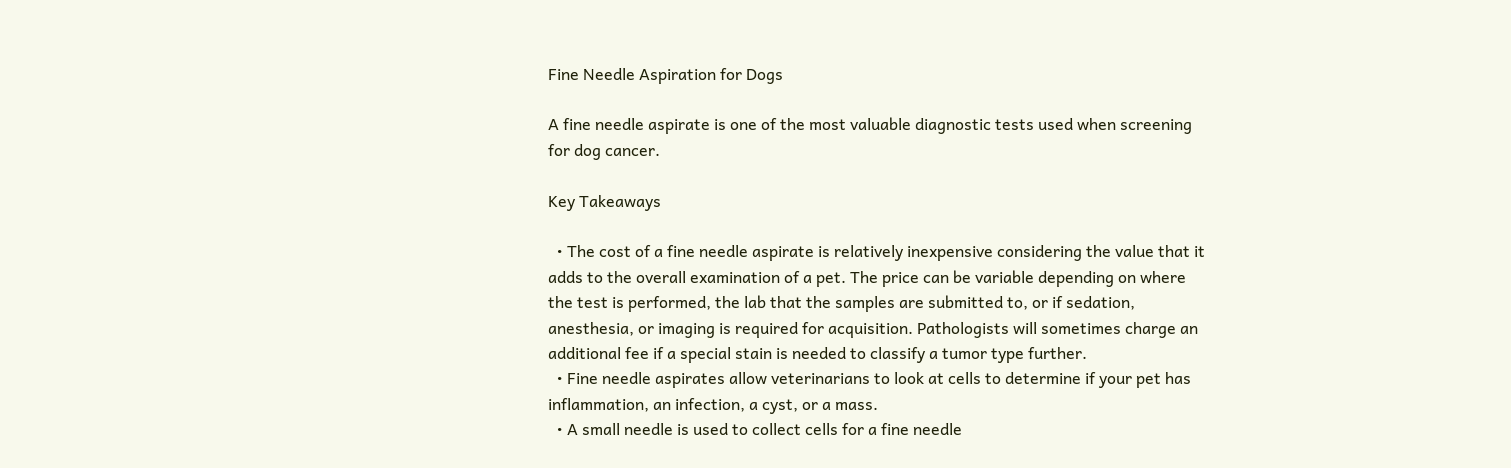Fine Needle Aspiration for Dogs

A fine needle aspirate is one of the most valuable diagnostic tests used when screening for dog cancer.

Key Takeaways

  • The cost of a fine needle aspirate is relatively inexpensive considering the value that it adds to the overall examination of a pet. The price can be variable depending on where the test is performed, the lab that the samples are submitted to, or if sedation, anesthesia, or imaging is required for acquisition. Pathologists will sometimes charge an additional fee if a special stain is needed to classify a tumor type further.
  • Fine needle aspirates allow veterinarians to look at cells to determine if your pet has inflammation, an infection, a cyst, or a mass.
  • A small needle is used to collect cells for a fine needle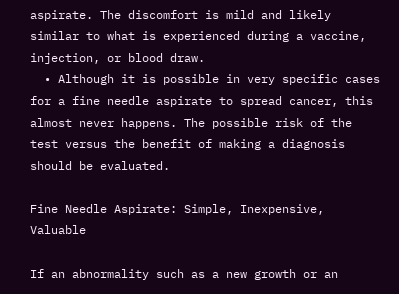aspirate. The discomfort is mild and likely similar to what is experienced during a vaccine, injection, or blood draw.
  • Although it is possible in very specific cases for a fine needle aspirate to spread cancer, this almost never happens. The possible risk of the test versus the benefit of making a diagnosis should be evaluated.

Fine Needle Aspirate: Simple, Inexpensive, Valuable

If an abnormality such as a new growth or an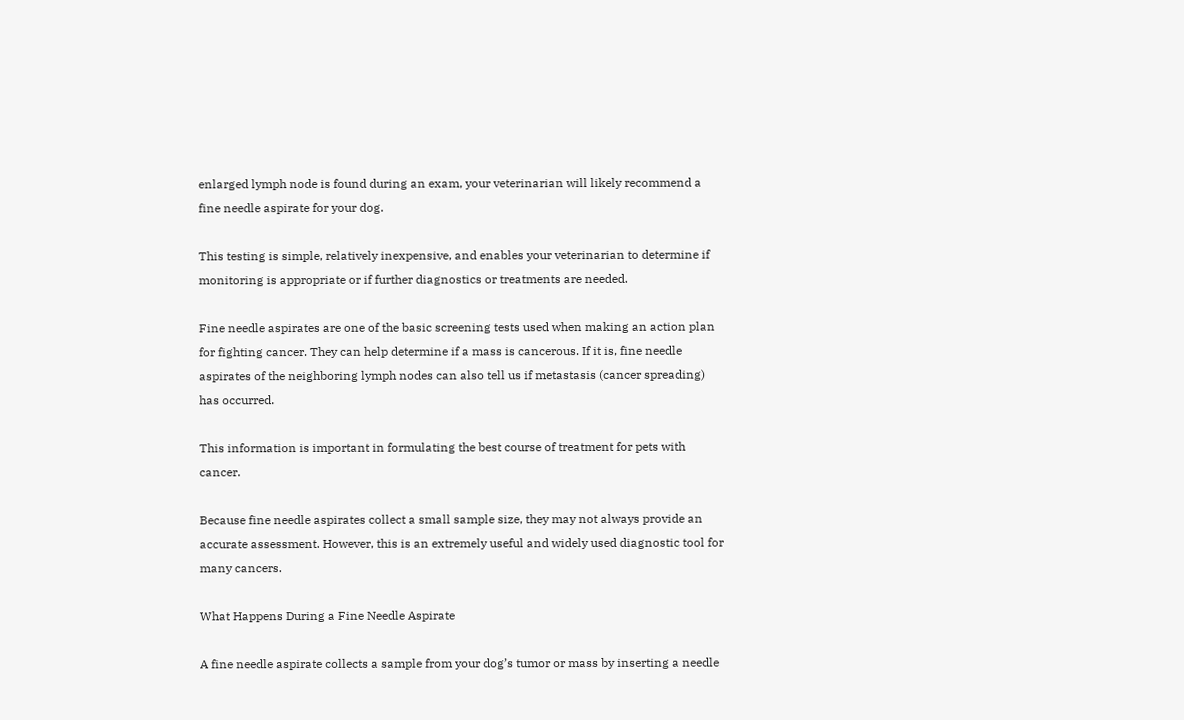enlarged lymph node is found during an exam, your veterinarian will likely recommend a fine needle aspirate for your dog.

This testing is simple, relatively inexpensive, and enables your veterinarian to determine if monitoring is appropriate or if further diagnostics or treatments are needed.

Fine needle aspirates are one of the basic screening tests used when making an action plan for fighting cancer. They can help determine if a mass is cancerous. If it is, fine needle aspirates of the neighboring lymph nodes can also tell us if metastasis (cancer spreading) has occurred.

This information is important in formulating the best course of treatment for pets with cancer.

Because fine needle aspirates collect a small sample size, they may not always provide an accurate assessment. However, this is an extremely useful and widely used diagnostic tool for many cancers.

What Happens During a Fine Needle Aspirate

A fine needle aspirate collects a sample from your dog’s tumor or mass by inserting a needle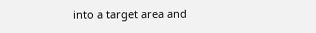into a target area and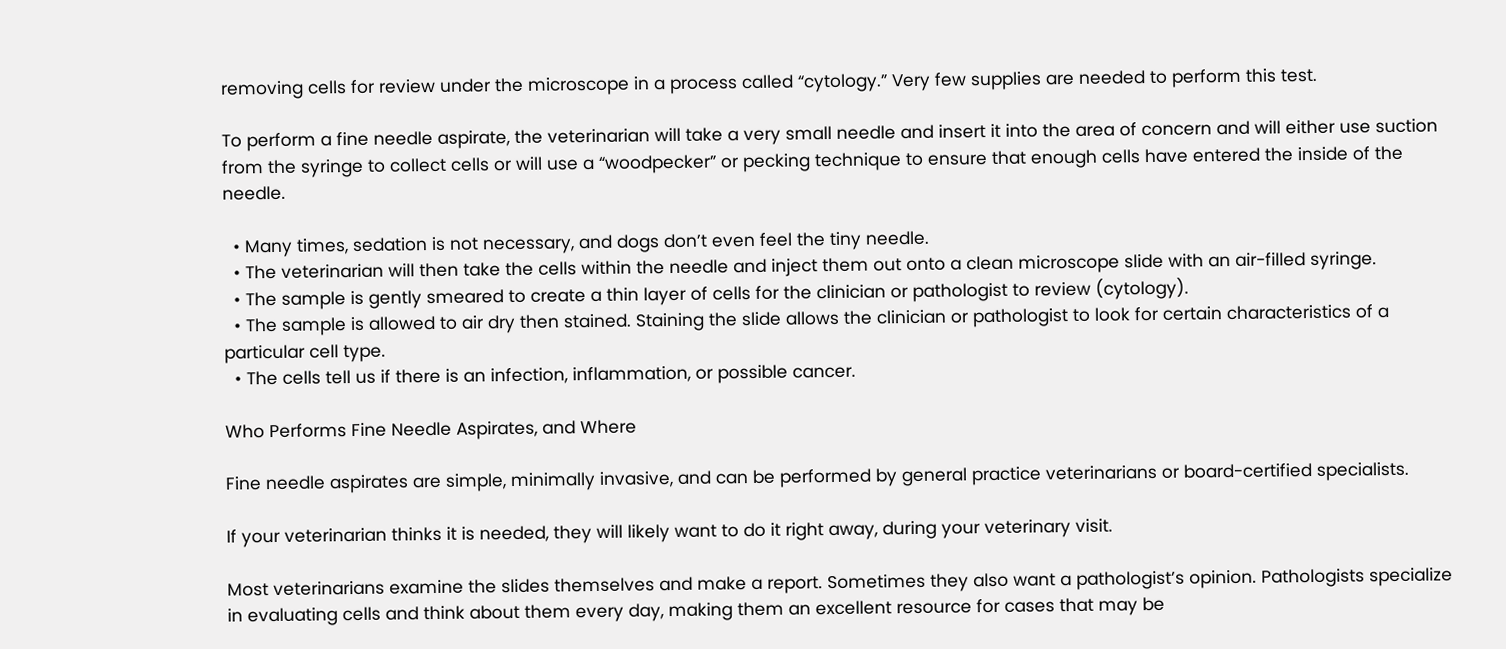removing cells for review under the microscope in a process called “cytology.” Very few supplies are needed to perform this test.

To perform a fine needle aspirate, the veterinarian will take a very small needle and insert it into the area of concern and will either use suction from the syringe to collect cells or will use a “woodpecker” or pecking technique to ensure that enough cells have entered the inside of the needle.

  • Many times, sedation is not necessary, and dogs don’t even feel the tiny needle.
  • The veterinarian will then take the cells within the needle and inject them out onto a clean microscope slide with an air-filled syringe.
  • The sample is gently smeared to create a thin layer of cells for the clinician or pathologist to review (cytology).
  • The sample is allowed to air dry then stained. Staining the slide allows the clinician or pathologist to look for certain characteristics of a particular cell type.
  • The cells tell us if there is an infection, inflammation, or possible cancer.

Who Performs Fine Needle Aspirates, and Where

Fine needle aspirates are simple, minimally invasive, and can be performed by general practice veterinarians or board-certified specialists.

If your veterinarian thinks it is needed, they will likely want to do it right away, during your veterinary visit.

Most veterinarians examine the slides themselves and make a report. Sometimes they also want a pathologist’s opinion. Pathologists specialize in evaluating cells and think about them every day, making them an excellent resource for cases that may be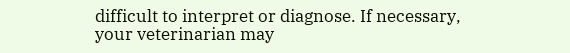difficult to interpret or diagnose. If necessary, your veterinarian may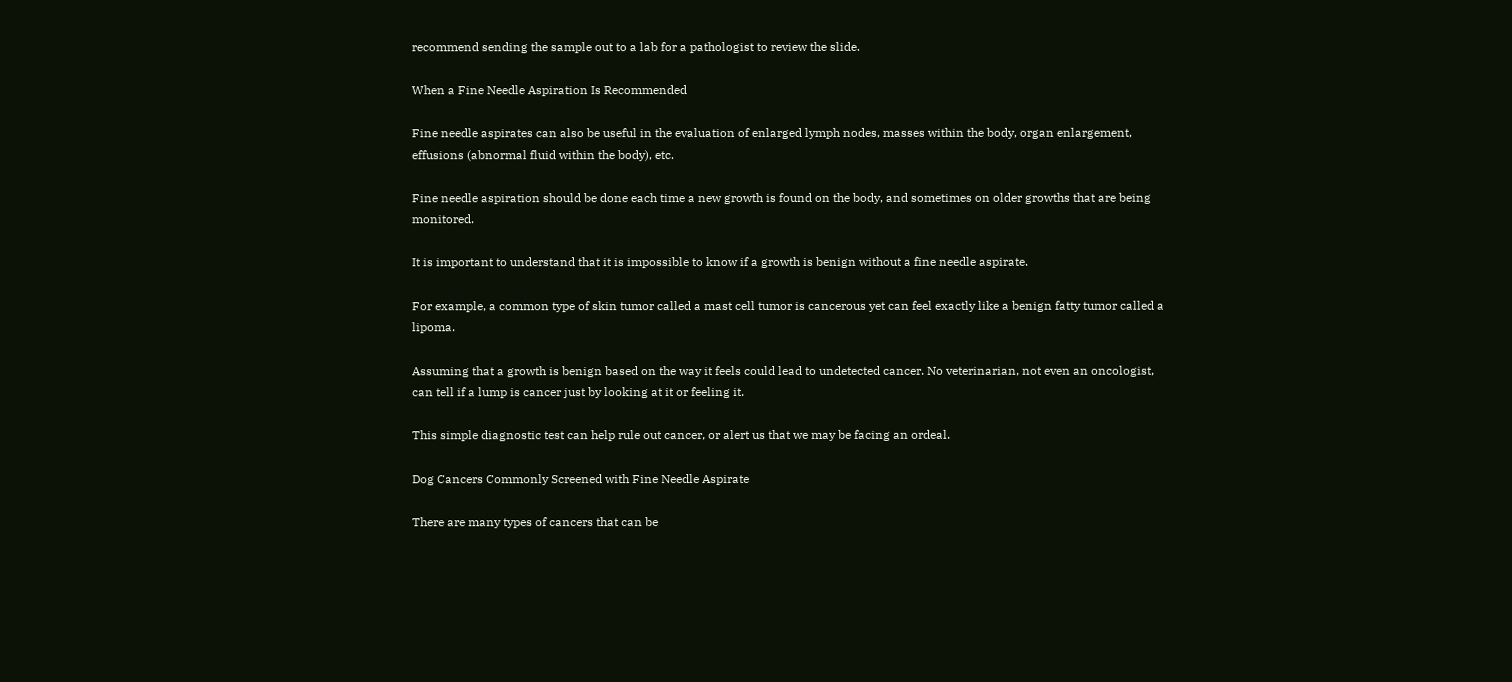recommend sending the sample out to a lab for a pathologist to review the slide.

When a Fine Needle Aspiration Is Recommended

Fine needle aspirates can also be useful in the evaluation of enlarged lymph nodes, masses within the body, organ enlargement, effusions (abnormal fluid within the body), etc.

Fine needle aspiration should be done each time a new growth is found on the body, and sometimes on older growths that are being monitored.

It is important to understand that it is impossible to know if a growth is benign without a fine needle aspirate.

For example, a common type of skin tumor called a mast cell tumor is cancerous yet can feel exactly like a benign fatty tumor called a lipoma.

Assuming that a growth is benign based on the way it feels could lead to undetected cancer. No veterinarian, not even an oncologist, can tell if a lump is cancer just by looking at it or feeling it.

This simple diagnostic test can help rule out cancer, or alert us that we may be facing an ordeal.

Dog Cancers Commonly Screened with Fine Needle Aspirate

There are many types of cancers that can be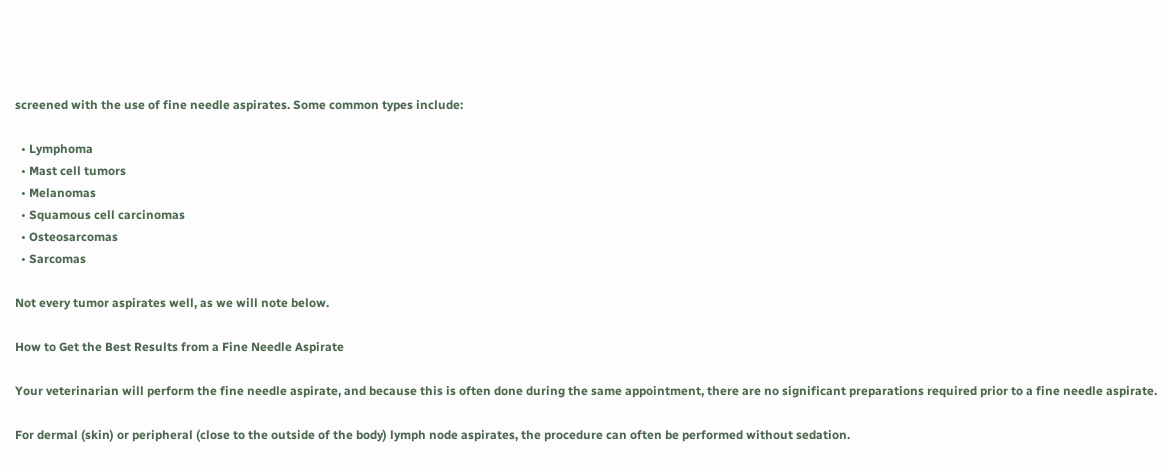screened with the use of fine needle aspirates. Some common types include:

  • Lymphoma
  • Mast cell tumors
  • Melanomas
  • Squamous cell carcinomas
  • Osteosarcomas
  • Sarcomas

Not every tumor aspirates well, as we will note below.

How to Get the Best Results from a Fine Needle Aspirate

Your veterinarian will perform the fine needle aspirate, and because this is often done during the same appointment, there are no significant preparations required prior to a fine needle aspirate.

For dermal (skin) or peripheral (close to the outside of the body) lymph node aspirates, the procedure can often be performed without sedation.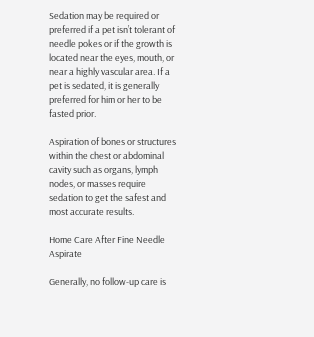Sedation may be required or preferred if a pet isn’t tolerant of needle pokes or if the growth is located near the eyes, mouth, or near a highly vascular area. If a pet is sedated, it is generally preferred for him or her to be fasted prior.

Aspiration of bones or structures within the chest or abdominal cavity such as organs, lymph nodes, or masses require sedation to get the safest and most accurate results.

Home Care After Fine Needle Aspirate

Generally, no follow-up care is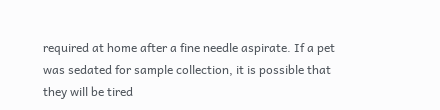required at home after a fine needle aspirate. If a pet was sedated for sample collection, it is possible that they will be tired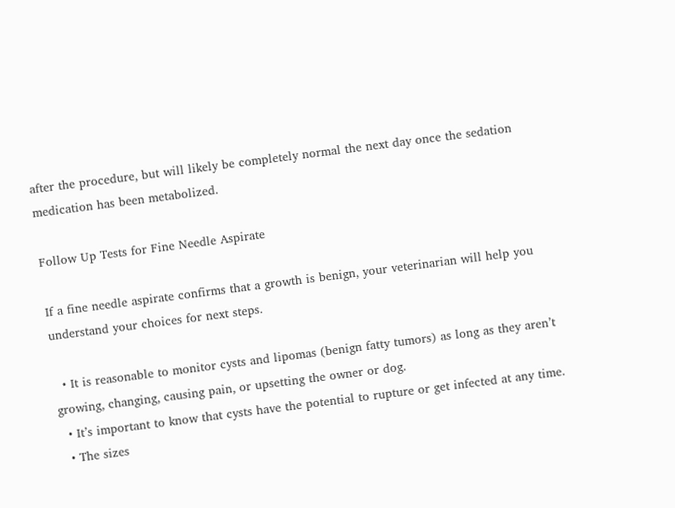after the procedure, but will likely be completely normal the next day once the sedation medication has been metabolized.

Follow Up Tests for Fine Needle Aspirate

If a fine needle aspirate confirms that a growth is benign, your veterinarian will help you understand your choices for next steps.

  • It is reasonable to monitor cysts and lipomas (benign fatty tumors) as long as they aren’t growing, changing, causing pain, or upsetting the owner or dog.
  • It’s important to know that cysts have the potential to rupture or get infected at any time.
  • The sizes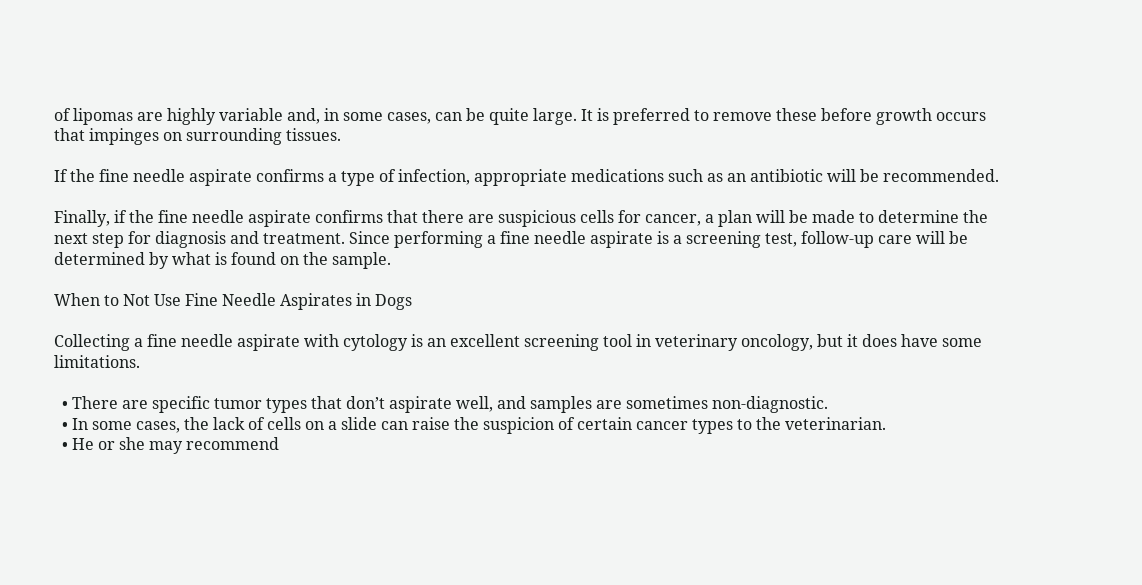of lipomas are highly variable and, in some cases, can be quite large. It is preferred to remove these before growth occurs that impinges on surrounding tissues.

If the fine needle aspirate confirms a type of infection, appropriate medications such as an antibiotic will be recommended.

Finally, if the fine needle aspirate confirms that there are suspicious cells for cancer, a plan will be made to determine the next step for diagnosis and treatment. Since performing a fine needle aspirate is a screening test, follow-up care will be determined by what is found on the sample.

When to Not Use Fine Needle Aspirates in Dogs

Collecting a fine needle aspirate with cytology is an excellent screening tool in veterinary oncology, but it does have some limitations.

  • There are specific tumor types that don’t aspirate well, and samples are sometimes non-diagnostic.
  • In some cases, the lack of cells on a slide can raise the suspicion of certain cancer types to the veterinarian.
  • He or she may recommend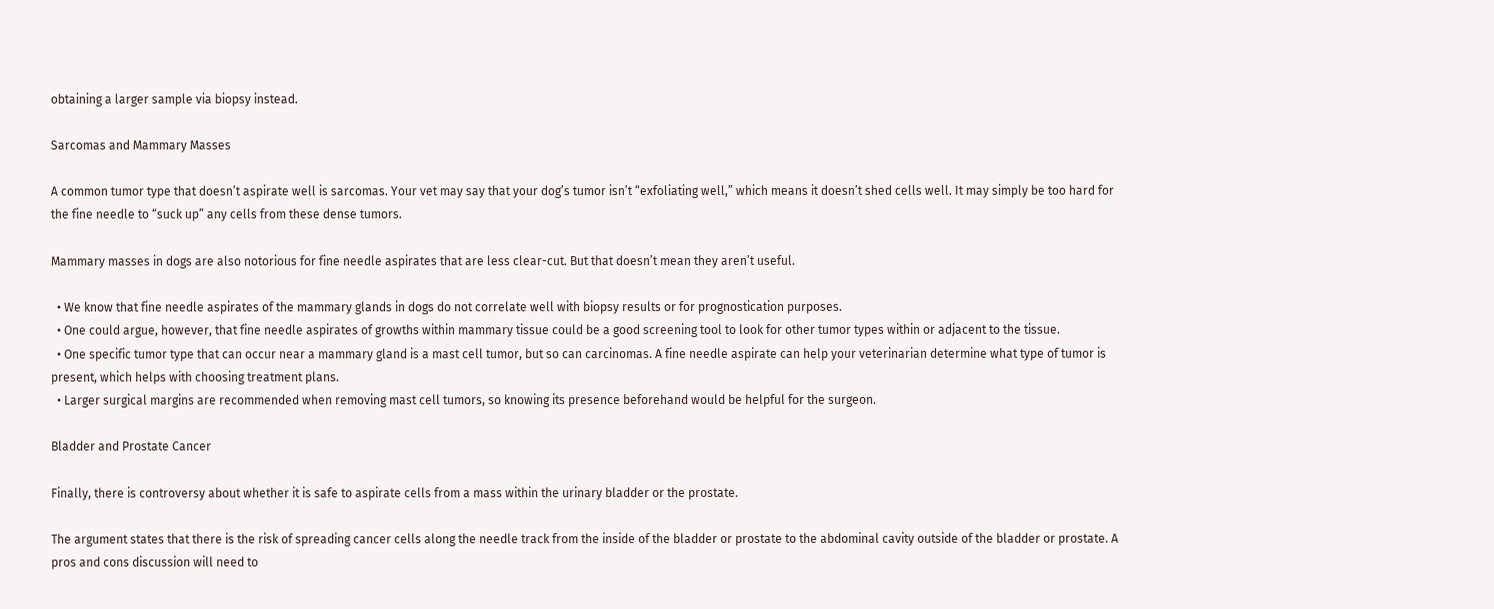obtaining a larger sample via biopsy instead.

Sarcomas and Mammary Masses

A common tumor type that doesn’t aspirate well is sarcomas. Your vet may say that your dog’s tumor isn’t “exfoliating well,” which means it doesn’t shed cells well. It may simply be too hard for the fine needle to “suck up” any cells from these dense tumors.

Mammary masses in dogs are also notorious for fine needle aspirates that are less clear-cut. But that doesn’t mean they aren’t useful.

  • We know that fine needle aspirates of the mammary glands in dogs do not correlate well with biopsy results or for prognostication purposes.
  • One could argue, however, that fine needle aspirates of growths within mammary tissue could be a good screening tool to look for other tumor types within or adjacent to the tissue.
  • One specific tumor type that can occur near a mammary gland is a mast cell tumor, but so can carcinomas. A fine needle aspirate can help your veterinarian determine what type of tumor is present, which helps with choosing treatment plans.
  • Larger surgical margins are recommended when removing mast cell tumors, so knowing its presence beforehand would be helpful for the surgeon.

Bladder and Prostate Cancer

Finally, there is controversy about whether it is safe to aspirate cells from a mass within the urinary bladder or the prostate.

The argument states that there is the risk of spreading cancer cells along the needle track from the inside of the bladder or prostate to the abdominal cavity outside of the bladder or prostate. A pros and cons discussion will need to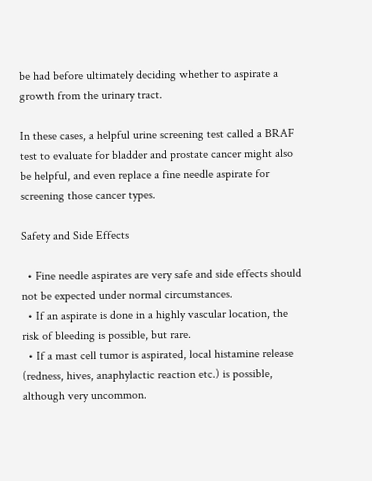be had before ultimately deciding whether to aspirate a growth from the urinary tract.

In these cases, a helpful urine screening test called a BRAF test to evaluate for bladder and prostate cancer might also be helpful, and even replace a fine needle aspirate for screening those cancer types.

Safety and Side Effects

  • Fine needle aspirates are very safe and side effects should not be expected under normal circumstances.
  • If an aspirate is done in a highly vascular location, the risk of bleeding is possible, but rare.
  • If a mast cell tumor is aspirated, local histamine release (redness, hives, anaphylactic reaction etc.) is possible, although very uncommon.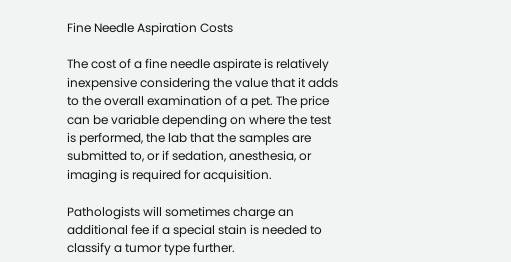Fine Needle Aspiration Costs

The cost of a fine needle aspirate is relatively inexpensive considering the value that it adds to the overall examination of a pet. The price can be variable depending on where the test is performed, the lab that the samples are submitted to, or if sedation, anesthesia, or imaging is required for acquisition.

Pathologists will sometimes charge an additional fee if a special stain is needed to classify a tumor type further.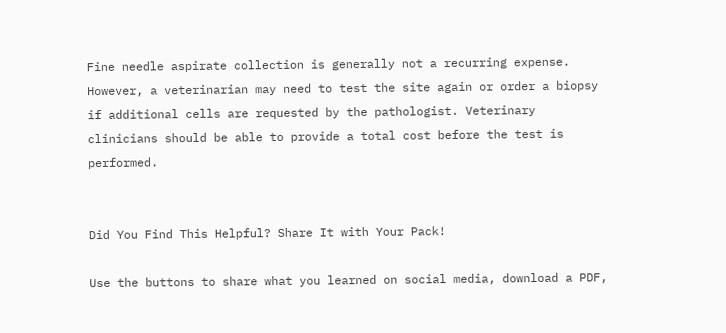Fine needle aspirate collection is generally not a recurring expense. However, a veterinarian may need to test the site again or order a biopsy if additional cells are requested by the pathologist. Veterinary clinicians should be able to provide a total cost before the test is performed.


Did You Find This Helpful? Share It with Your Pack!

Use the buttons to share what you learned on social media, download a PDF,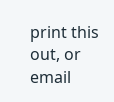print this out, or email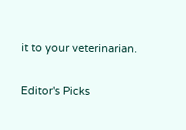it to your veterinarian.

Editor's Picks